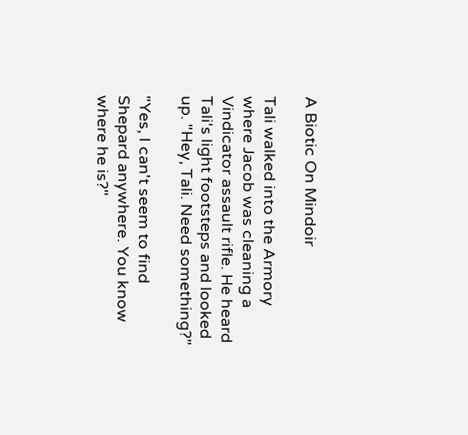A Biotic On Mindoir

Tali walked into the Armory where Jacob was cleaning a Vindicator assault rifle. He heard Tali's light footsteps and looked up. "Hey, Tali. Need something?"

"Yes, I can't seem to find Shepard anywhere. You know where he is?"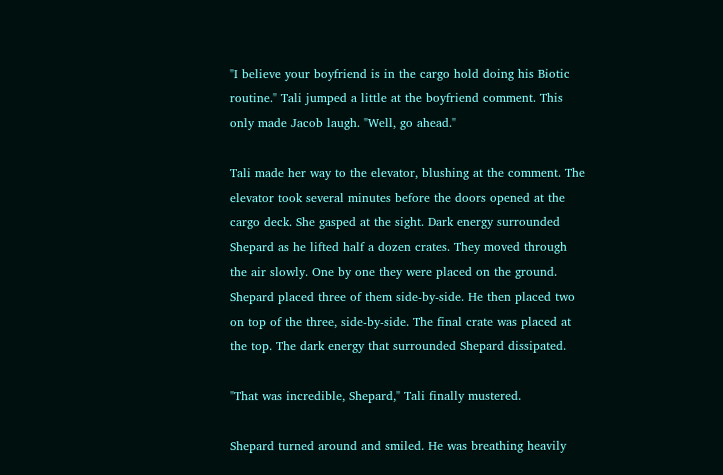"I believe your boyfriend is in the cargo hold doing his Biotic routine." Tali jumped a little at the boyfriend comment. This only made Jacob laugh. "Well, go ahead."

Tali made her way to the elevator, blushing at the comment. The elevator took several minutes before the doors opened at the cargo deck. She gasped at the sight. Dark energy surrounded Shepard as he lifted half a dozen crates. They moved through the air slowly. One by one they were placed on the ground. Shepard placed three of them side-by-side. He then placed two on top of the three, side-by-side. The final crate was placed at the top. The dark energy that surrounded Shepard dissipated.

"That was incredible, Shepard," Tali finally mustered.

Shepard turned around and smiled. He was breathing heavily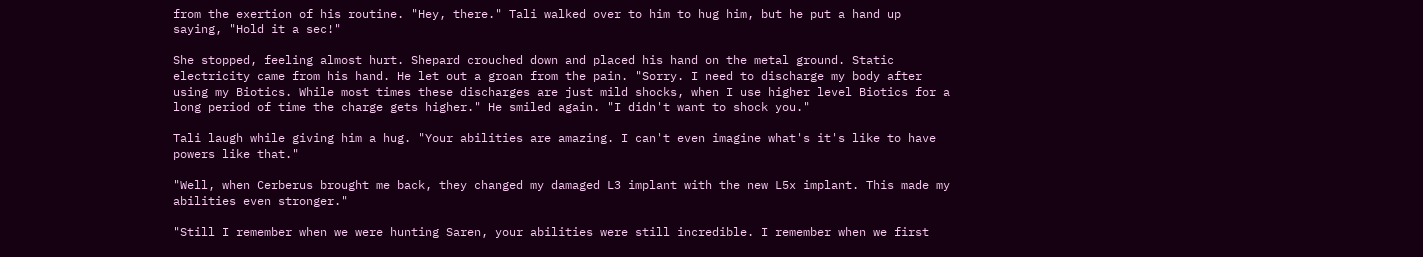from the exertion of his routine. "Hey, there." Tali walked over to him to hug him, but he put a hand up saying, "Hold it a sec!"

She stopped, feeling almost hurt. Shepard crouched down and placed his hand on the metal ground. Static electricity came from his hand. He let out a groan from the pain. "Sorry. I need to discharge my body after using my Biotics. While most times these discharges are just mild shocks, when I use higher level Biotics for a long period of time the charge gets higher." He smiled again. "I didn't want to shock you."

Tali laugh while giving him a hug. "Your abilities are amazing. I can't even imagine what's it's like to have powers like that."

"Well, when Cerberus brought me back, they changed my damaged L3 implant with the new L5x implant. This made my abilities even stronger."

"Still I remember when we were hunting Saren, your abilities were still incredible. I remember when we first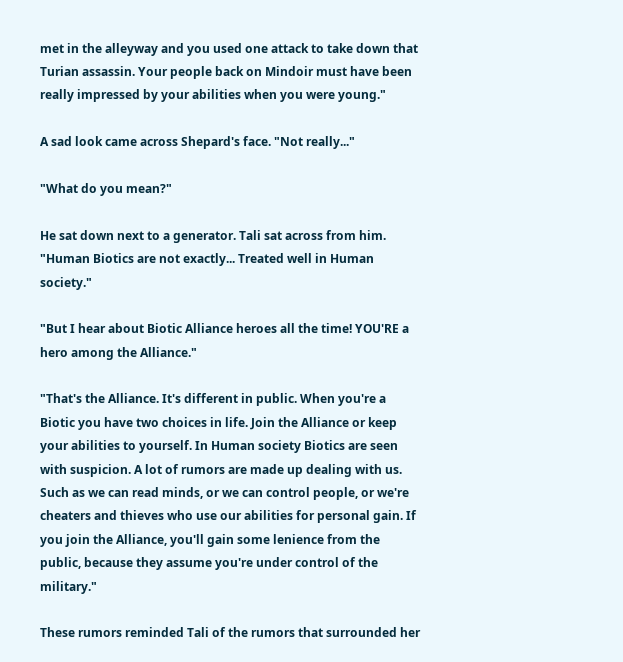met in the alleyway and you used one attack to take down that Turian assassin. Your people back on Mindoir must have been really impressed by your abilities when you were young."

A sad look came across Shepard's face. "Not really..."

"What do you mean?"

He sat down next to a generator. Tali sat across from him. "Human Biotics are not exactly... Treated well in Human society."

"But I hear about Biotic Alliance heroes all the time! YOU'RE a hero among the Alliance."

"That's the Alliance. It's different in public. When you're a Biotic you have two choices in life. Join the Alliance or keep your abilities to yourself. In Human society Biotics are seen with suspicion. A lot of rumors are made up dealing with us. Such as we can read minds, or we can control people, or we're cheaters and thieves who use our abilities for personal gain. If you join the Alliance, you'll gain some lenience from the public, because they assume you're under control of the military."

These rumors reminded Tali of the rumors that surrounded her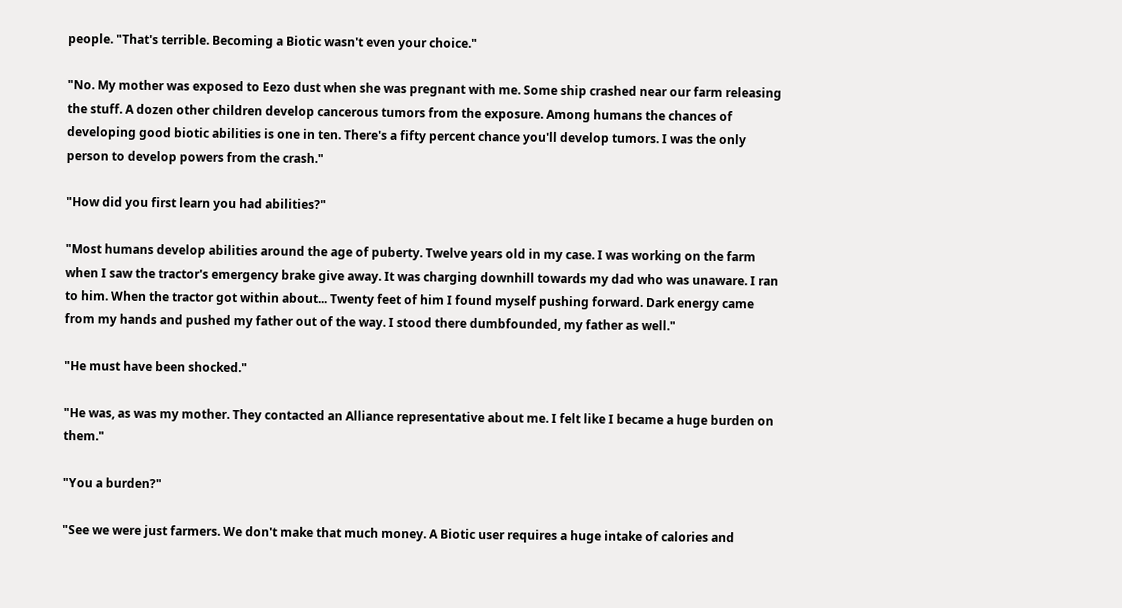people. "That's terrible. Becoming a Biotic wasn't even your choice."

"No. My mother was exposed to Eezo dust when she was pregnant with me. Some ship crashed near our farm releasing the stuff. A dozen other children develop cancerous tumors from the exposure. Among humans the chances of developing good biotic abilities is one in ten. There's a fifty percent chance you'll develop tumors. I was the only person to develop powers from the crash."

"How did you first learn you had abilities?"

"Most humans develop abilities around the age of puberty. Twelve years old in my case. I was working on the farm when I saw the tractor's emergency brake give away. It was charging downhill towards my dad who was unaware. I ran to him. When the tractor got within about... Twenty feet of him I found myself pushing forward. Dark energy came from my hands and pushed my father out of the way. I stood there dumbfounded, my father as well."

"He must have been shocked."

"He was, as was my mother. They contacted an Alliance representative about me. I felt like I became a huge burden on them."

"You a burden?"

"See we were just farmers. We don't make that much money. A Biotic user requires a huge intake of calories and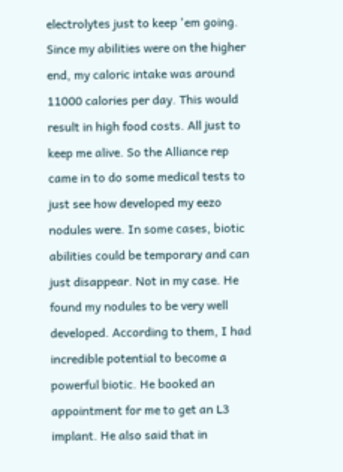electrolytes just to keep 'em going. Since my abilities were on the higher end, my caloric intake was around 11000 calories per day. This would result in high food costs. All just to keep me alive. So the Alliance rep came in to do some medical tests to just see how developed my eezo nodules were. In some cases, biotic abilities could be temporary and can just disappear. Not in my case. He found my nodules to be very well developed. According to them, I had incredible potential to become a powerful biotic. He booked an appointment for me to get an L3 implant. He also said that in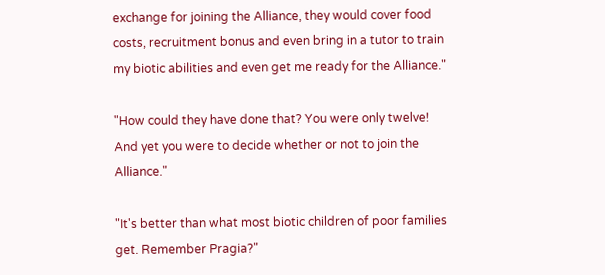exchange for joining the Alliance, they would cover food costs, recruitment bonus and even bring in a tutor to train my biotic abilities and even get me ready for the Alliance."

"How could they have done that? You were only twelve! And yet you were to decide whether or not to join the Alliance."

"It's better than what most biotic children of poor families get. Remember Pragia?"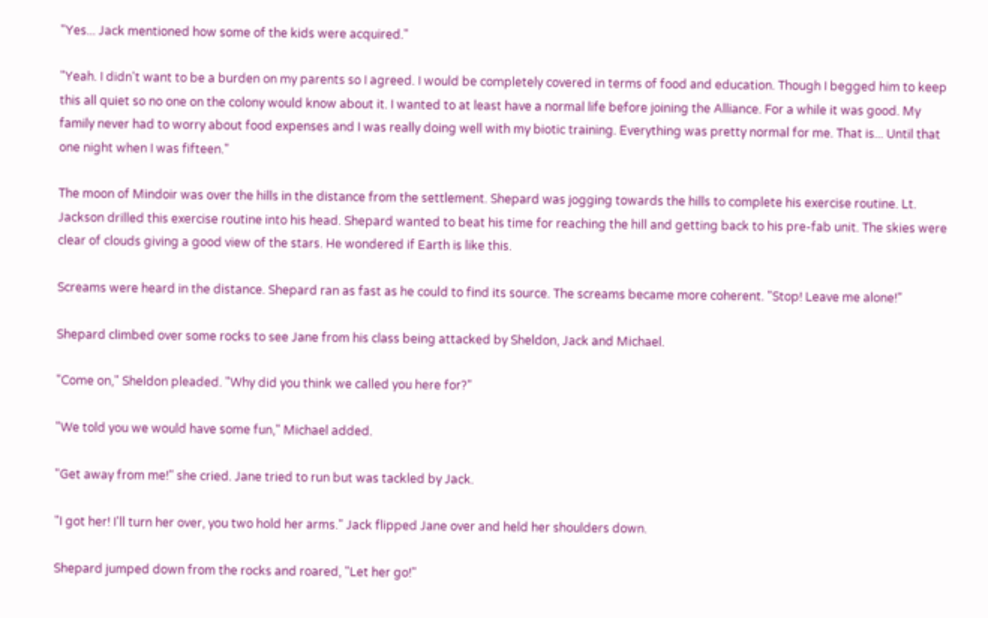"Yes... Jack mentioned how some of the kids were acquired."

"Yeah. I didn't want to be a burden on my parents so I agreed. I would be completely covered in terms of food and education. Though I begged him to keep this all quiet so no one on the colony would know about it. I wanted to at least have a normal life before joining the Alliance. For a while it was good. My family never had to worry about food expenses and I was really doing well with my biotic training. Everything was pretty normal for me. That is... Until that one night when I was fifteen."

The moon of Mindoir was over the hills in the distance from the settlement. Shepard was jogging towards the hills to complete his exercise routine. Lt. Jackson drilled this exercise routine into his head. Shepard wanted to beat his time for reaching the hill and getting back to his pre-fab unit. The skies were clear of clouds giving a good view of the stars. He wondered if Earth is like this.

Screams were heard in the distance. Shepard ran as fast as he could to find its source. The screams became more coherent. "Stop! Leave me alone!"

Shepard climbed over some rocks to see Jane from his class being attacked by Sheldon, Jack and Michael.

"Come on," Sheldon pleaded. "Why did you think we called you here for?"

"We told you we would have some fun," Michael added.

"Get away from me!" she cried. Jane tried to run but was tackled by Jack.

"I got her! I'll turn her over, you two hold her arms." Jack flipped Jane over and held her shoulders down.

Shepard jumped down from the rocks and roared, "Let her go!"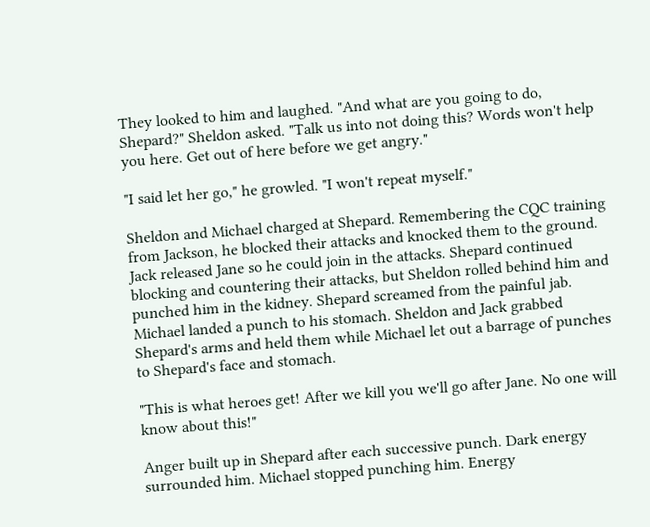They looked to him and laughed. "And what are you going to do, Shepard?" Sheldon asked. "Talk us into not doing this? Words won't help you here. Get out of here before we get angry."

"I said let her go," he growled. "I won't repeat myself."

Sheldon and Michael charged at Shepard. Remembering the CQC training from Jackson, he blocked their attacks and knocked them to the ground. Jack released Jane so he could join in the attacks. Shepard continued blocking and countering their attacks, but Sheldon rolled behind him and punched him in the kidney. Shepard screamed from the painful jab. Michael landed a punch to his stomach. Sheldon and Jack grabbed Shepard's arms and held them while Michael let out a barrage of punches to Shepard's face and stomach.

"This is what heroes get! After we kill you we'll go after Jane. No one will know about this!"

Anger built up in Shepard after each successive punch. Dark energy surrounded him. Michael stopped punching him. Energy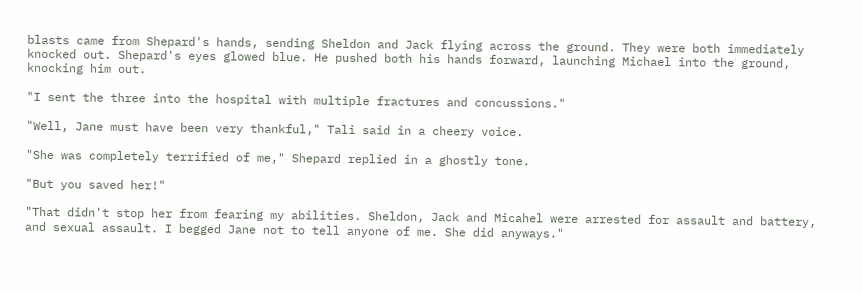blasts came from Shepard's hands, sending Sheldon and Jack flying across the ground. They were both immediately knocked out. Shepard's eyes glowed blue. He pushed both his hands forward, launching Michael into the ground, knocking him out.

"I sent the three into the hospital with multiple fractures and concussions."

"Well, Jane must have been very thankful," Tali said in a cheery voice.

"She was completely terrified of me," Shepard replied in a ghostly tone.

"But you saved her!"

"That didn't stop her from fearing my abilities. Sheldon, Jack and Micahel were arrested for assault and battery, and sexual assault. I begged Jane not to tell anyone of me. She did anyways."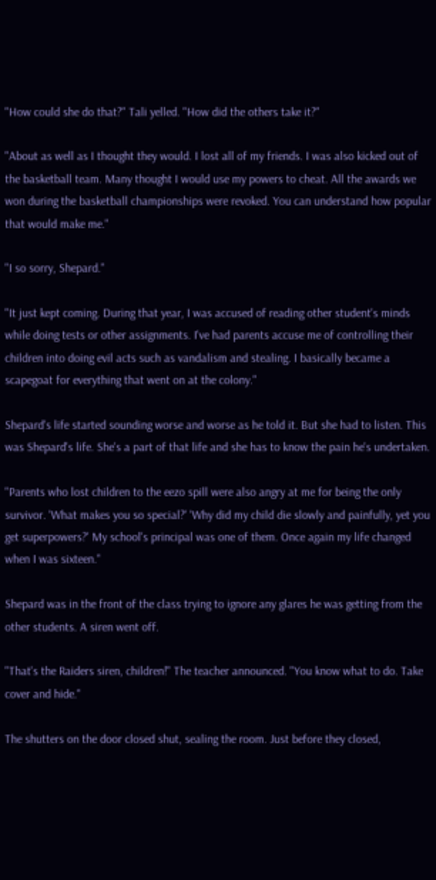"How could she do that?" Tali yelled. "How did the others take it?"

"About as well as I thought they would. I lost all of my friends. I was also kicked out of the basketball team. Many thought I would use my powers to cheat. All the awards we won during the basketball championships were revoked. You can understand how popular that would make me."

"I so sorry, Shepard."

"It just kept coming. During that year, I was accused of reading other student's minds while doing tests or other assignments. I've had parents accuse me of controlling their children into doing evil acts such as vandalism and stealing. I basically became a scapegoat for everything that went on at the colony."

Shepard's life started sounding worse and worse as he told it. But she had to listen. This was Shepard's life. She's a part of that life and she has to know the pain he's undertaken.

"Parents who lost children to the eezo spill were also angry at me for being the only survivor. 'What makes you so special?' 'Why did my child die slowly and painfully, yet you get superpowers?' My school's principal was one of them. Once again my life changed when I was sixteen."

Shepard was in the front of the class trying to ignore any glares he was getting from the other students. A siren went off.

"That's the Raiders siren, children!" The teacher announced. "You know what to do. Take cover and hide."

The shutters on the door closed shut, sealing the room. Just before they closed,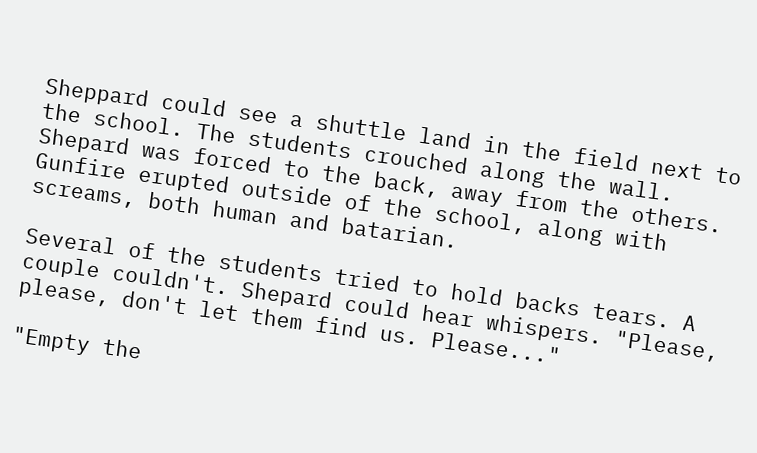Sheppard could see a shuttle land in the field next to the school. The students crouched along the wall. Shepard was forced to the back, away from the others. Gunfire erupted outside of the school, along with screams, both human and batarian.

Several of the students tried to hold backs tears. A couple couldn't. Shepard could hear whispers. "Please, please, don't let them find us. Please..."

"Empty the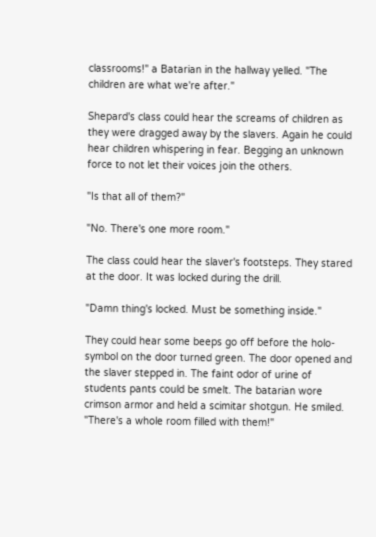classrooms!" a Batarian in the hallway yelled. "The children are what we're after."

Shepard's class could hear the screams of children as they were dragged away by the slavers. Again he could hear children whispering in fear. Begging an unknown force to not let their voices join the others.

"Is that all of them?"

"No. There's one more room."

The class could hear the slaver's footsteps. They stared at the door. It was locked during the drill.

"Damn thing's locked. Must be something inside."

They could hear some beeps go off before the holo-symbol on the door turned green. The door opened and the slaver stepped in. The faint odor of urine of students pants could be smelt. The batarian wore crimson armor and held a scimitar shotgun. He smiled. "There's a whole room filled with them!"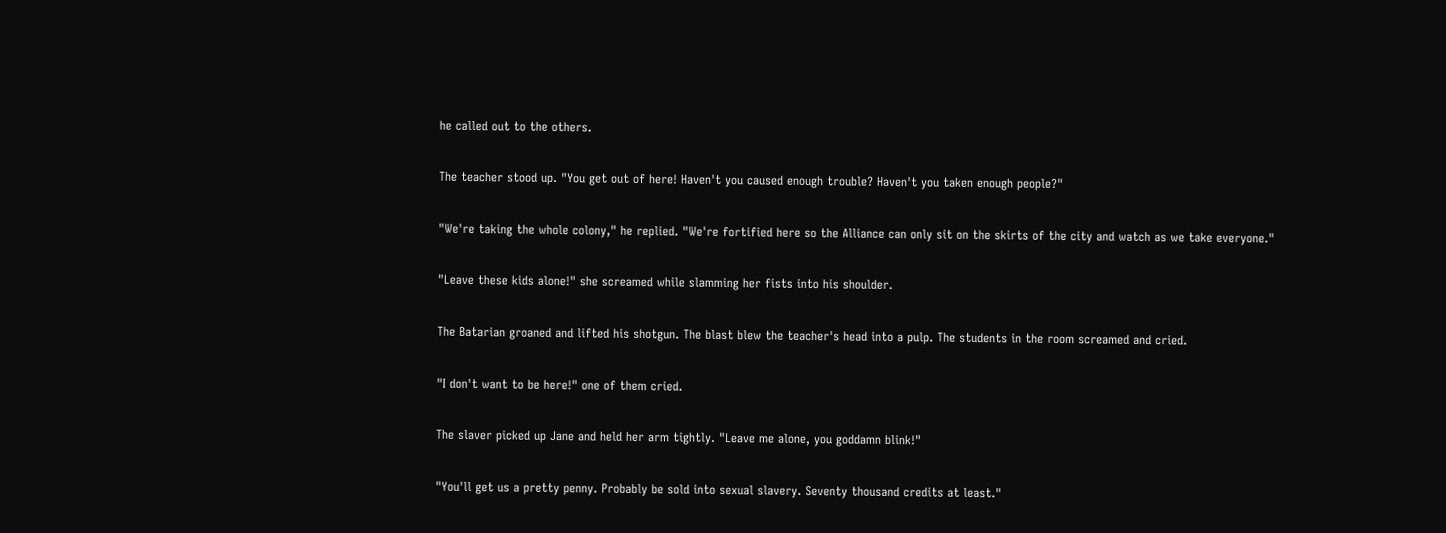he called out to the others.

The teacher stood up. "You get out of here! Haven't you caused enough trouble? Haven't you taken enough people?"

"We're taking the whole colony," he replied. "We're fortified here so the Alliance can only sit on the skirts of the city and watch as we take everyone."

"Leave these kids alone!" she screamed while slamming her fists into his shoulder.

The Batarian groaned and lifted his shotgun. The blast blew the teacher's head into a pulp. The students in the room screamed and cried.

"I don't want to be here!" one of them cried.

The slaver picked up Jane and held her arm tightly. "Leave me alone, you goddamn blink!"

"You'll get us a pretty penny. Probably be sold into sexual slavery. Seventy thousand credits at least."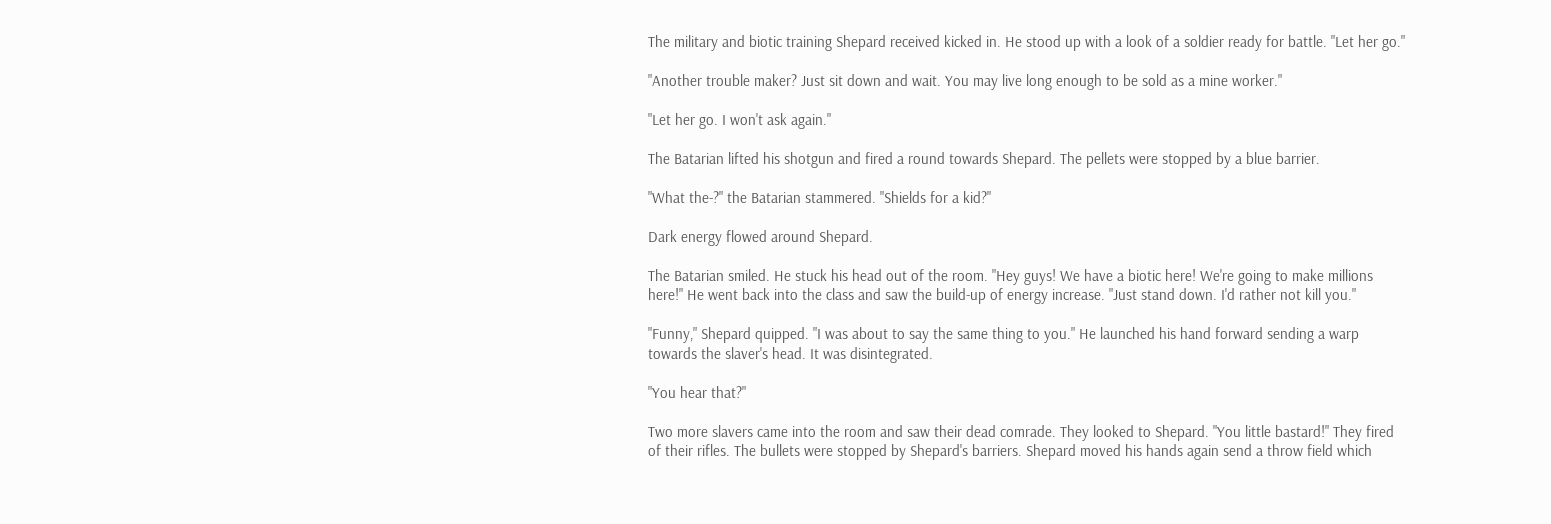The military and biotic training Shepard received kicked in. He stood up with a look of a soldier ready for battle. "Let her go."

"Another trouble maker? Just sit down and wait. You may live long enough to be sold as a mine worker."

"Let her go. I won't ask again."

The Batarian lifted his shotgun and fired a round towards Shepard. The pellets were stopped by a blue barrier.

"What the-?" the Batarian stammered. "Shields for a kid?"

Dark energy flowed around Shepard.

The Batarian smiled. He stuck his head out of the room. "Hey guys! We have a biotic here! We're going to make millions here!" He went back into the class and saw the build-up of energy increase. "Just stand down. I'd rather not kill you."

"Funny," Shepard quipped. "I was about to say the same thing to you." He launched his hand forward sending a warp towards the slaver's head. It was disintegrated.

"You hear that?"

Two more slavers came into the room and saw their dead comrade. They looked to Shepard. "You little bastard!" They fired of their rifles. The bullets were stopped by Shepard's barriers. Shepard moved his hands again send a throw field which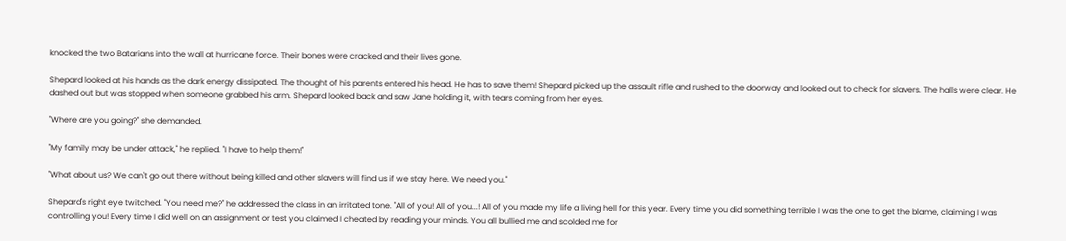knocked the two Batarians into the wall at hurricane force. Their bones were cracked and their lives gone.

Shepard looked at his hands as the dark energy dissipated. The thought of his parents entered his head. He has to save them! Shepard picked up the assault rifle and rushed to the doorway and looked out to check for slavers. The halls were clear. He dashed out but was stopped when someone grabbed his arm. Shepard looked back and saw Jane holding it, with tears coming from her eyes.

"Where are you going?" she demanded.

"My family may be under attack," he replied. "I have to help them!"

"What about us? We can't go out there without being killed and other slavers will find us if we stay here. We need you."

Shepard's right eye twitched. "You need me?" he addressed the class in an irritated tone. "All of you! All of you...! All of you made my life a living hell for this year. Every time you did something terrible I was the one to get the blame, claiming I was controlling you! Every time I did well on an assignment or test you claimed I cheated by reading your minds. You all bullied me and scolded me for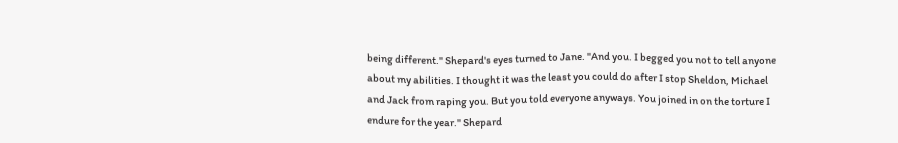being different." Shepard's eyes turned to Jane. "And you. I begged you not to tell anyone about my abilities. I thought it was the least you could do after I stop Sheldon, Michael and Jack from raping you. But you told everyone anyways. You joined in on the torture I endure for the year." Shepard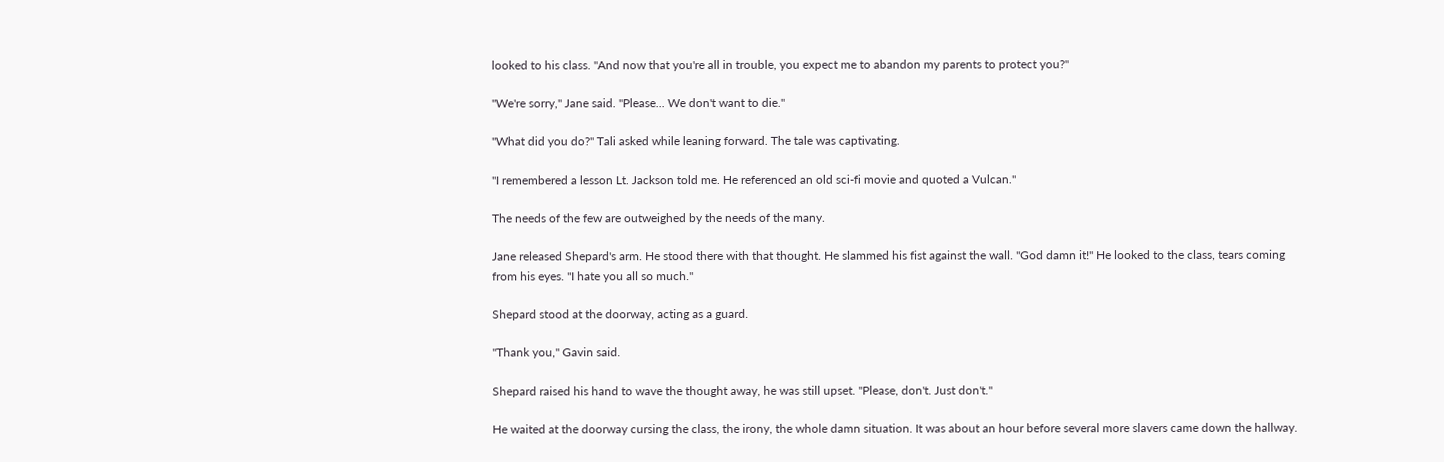looked to his class. "And now that you're all in trouble, you expect me to abandon my parents to protect you?"

"We're sorry," Jane said. "Please... We don't want to die."

"What did you do?" Tali asked while leaning forward. The tale was captivating.

"I remembered a lesson Lt. Jackson told me. He referenced an old sci-fi movie and quoted a Vulcan."

The needs of the few are outweighed by the needs of the many.

Jane released Shepard's arm. He stood there with that thought. He slammed his fist against the wall. "God damn it!" He looked to the class, tears coming from his eyes. "I hate you all so much."

Shepard stood at the doorway, acting as a guard.

"Thank you," Gavin said.

Shepard raised his hand to wave the thought away, he was still upset. "Please, don't. Just don't."

He waited at the doorway cursing the class, the irony, the whole damn situation. It was about an hour before several more slavers came down the hallway.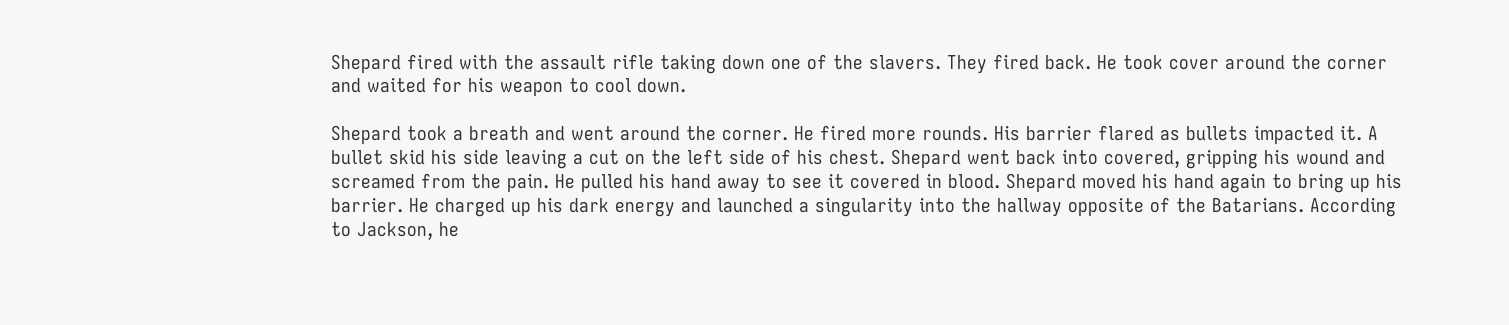Shepard fired with the assault rifle taking down one of the slavers. They fired back. He took cover around the corner and waited for his weapon to cool down.

Shepard took a breath and went around the corner. He fired more rounds. His barrier flared as bullets impacted it. A bullet skid his side leaving a cut on the left side of his chest. Shepard went back into covered, gripping his wound and screamed from the pain. He pulled his hand away to see it covered in blood. Shepard moved his hand again to bring up his barrier. He charged up his dark energy and launched a singularity into the hallway opposite of the Batarians. According to Jackson, he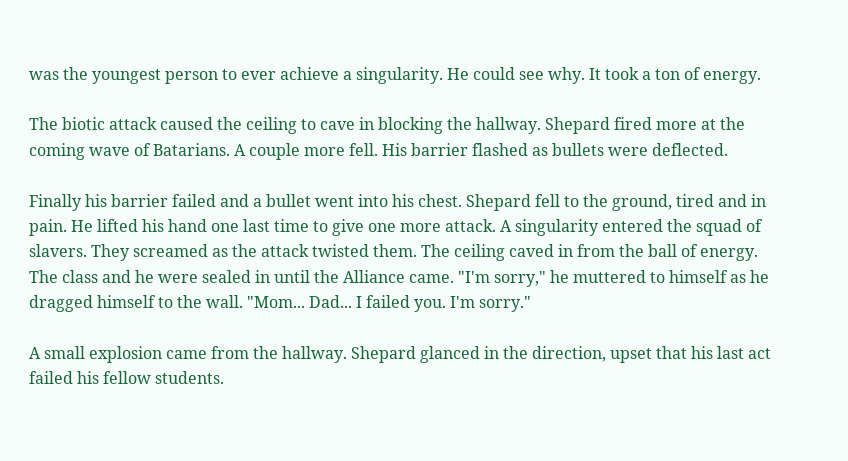was the youngest person to ever achieve a singularity. He could see why. It took a ton of energy.

The biotic attack caused the ceiling to cave in blocking the hallway. Shepard fired more at the coming wave of Batarians. A couple more fell. His barrier flashed as bullets were deflected.

Finally his barrier failed and a bullet went into his chest. Shepard fell to the ground, tired and in pain. He lifted his hand one last time to give one more attack. A singularity entered the squad of slavers. They screamed as the attack twisted them. The ceiling caved in from the ball of energy. The class and he were sealed in until the Alliance came. "I'm sorry," he muttered to himself as he dragged himself to the wall. "Mom... Dad... I failed you. I'm sorry."

A small explosion came from the hallway. Shepard glanced in the direction, upset that his last act failed his fellow students.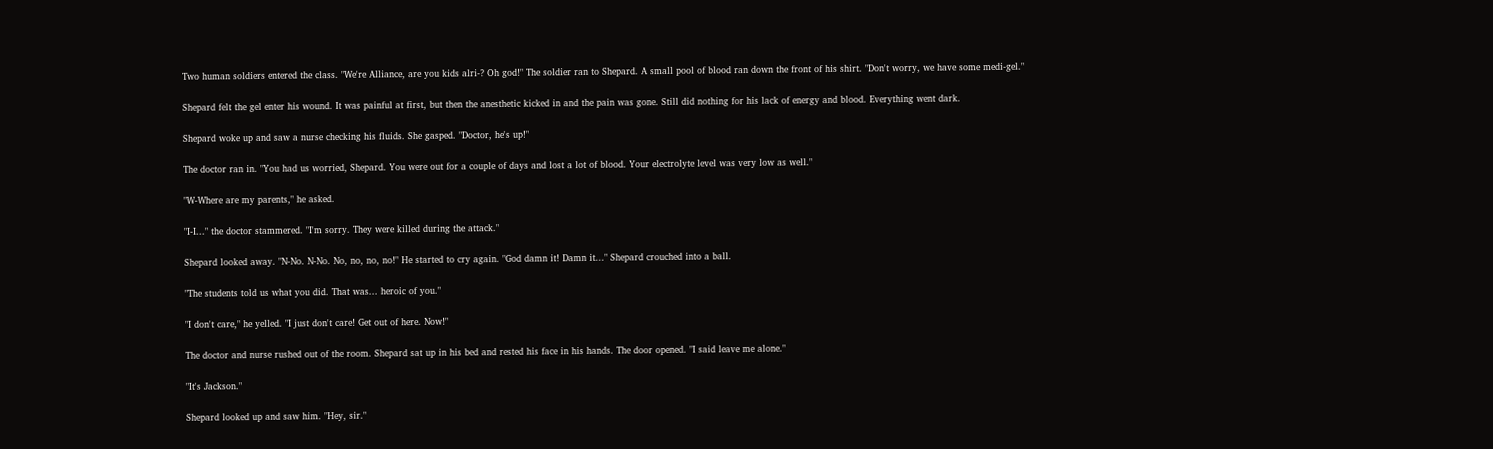Two human soldiers entered the class. "We're Alliance, are you kids alri-? Oh god!" The soldier ran to Shepard. A small pool of blood ran down the front of his shirt. "Don't worry, we have some medi-gel."

Shepard felt the gel enter his wound. It was painful at first, but then the anesthetic kicked in and the pain was gone. Still did nothing for his lack of energy and blood. Everything went dark.

Shepard woke up and saw a nurse checking his fluids. She gasped. "Doctor, he's up!"

The doctor ran in. "You had us worried, Shepard. You were out for a couple of days and lost a lot of blood. Your electrolyte level was very low as well."

"W-Where are my parents," he asked.

"I-I..." the doctor stammered. "I'm sorry. They were killed during the attack."

Shepard looked away. "N-No. N-No. No, no, no, no!" He started to cry again. "God damn it! Damn it..." Shepard crouched into a ball.

"The students told us what you did. That was... heroic of you."

"I don't care," he yelled. "I just don't care! Get out of here. Now!"

The doctor and nurse rushed out of the room. Shepard sat up in his bed and rested his face in his hands. The door opened. "I said leave me alone."

"It's Jackson."

Shepard looked up and saw him. "Hey, sir."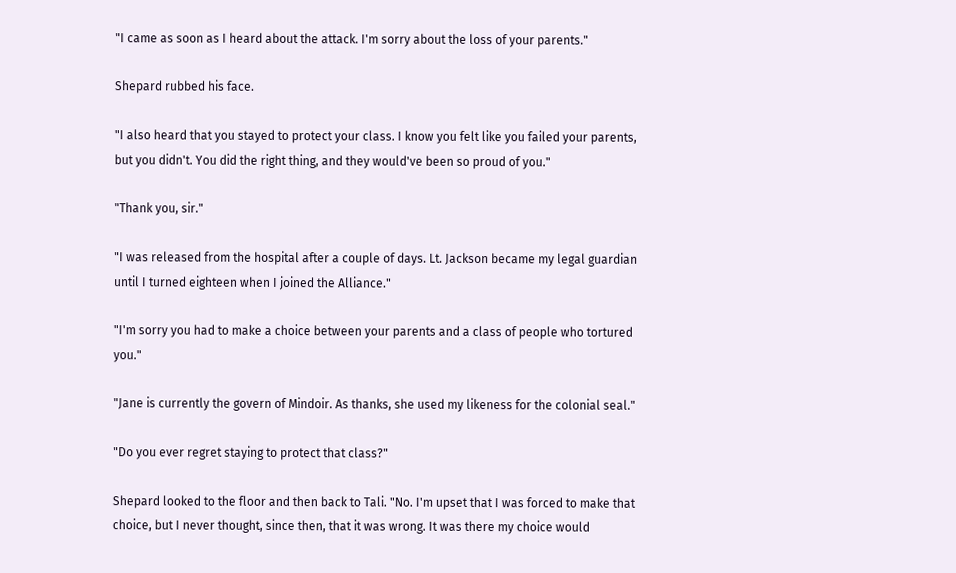"I came as soon as I heard about the attack. I'm sorry about the loss of your parents."

Shepard rubbed his face.

"I also heard that you stayed to protect your class. I know you felt like you failed your parents, but you didn't. You did the right thing, and they would've been so proud of you."

"Thank you, sir."

"I was released from the hospital after a couple of days. Lt. Jackson became my legal guardian until I turned eighteen when I joined the Alliance."

"I'm sorry you had to make a choice between your parents and a class of people who tortured you."

"Jane is currently the govern of Mindoir. As thanks, she used my likeness for the colonial seal."

"Do you ever regret staying to protect that class?"

Shepard looked to the floor and then back to Tali. "No. I'm upset that I was forced to make that choice, but I never thought, since then, that it was wrong. It was there my choice would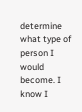determine what type of person I would become. I know I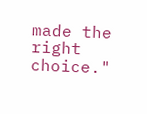made the right choice."